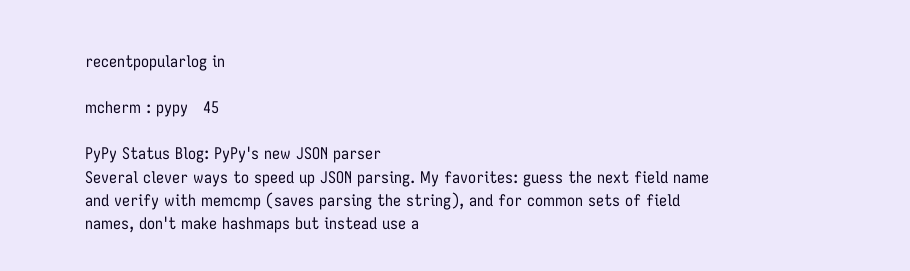recentpopularlog in

mcherm : pypy   45

PyPy Status Blog: PyPy's new JSON parser
Several clever ways to speed up JSON parsing. My favorites: guess the next field name and verify with memcmp (saves parsing the string), and for common sets of field names, don't make hashmaps but instead use a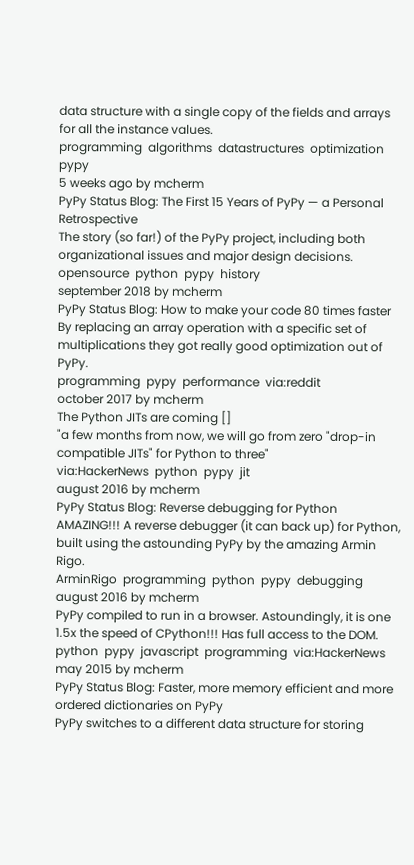data structure with a single copy of the fields and arrays for all the instance values.
programming  algorithms  datastructures  optimization  pypy
5 weeks ago by mcherm
PyPy Status Blog: The First 15 Years of PyPy — a Personal Retrospective
The story (so far!) of the PyPy project, including both organizational issues and major design decisions.
opensource  python  pypy  history
september 2018 by mcherm
PyPy Status Blog: How to make your code 80 times faster
By replacing an array operation with a specific set of multiplications they got really good optimization out of PyPy.
programming  pypy  performance  via:reddit
october 2017 by mcherm
The Python JITs are coming []
"a few months from now, we will go from zero "drop-in compatible JITs" for Python to three"
via:HackerNews  python  pypy  jit
august 2016 by mcherm
PyPy Status Blog: Reverse debugging for Python
AMAZING!!! A reverse debugger (it can back up) for Python, built using the astounding PyPy by the amazing Armin Rigo.
ArminRigo  programming  python  pypy  debugging
august 2016 by mcherm
PyPy compiled to run in a browser. Astoundingly, it is one 1.5x the speed of CPython!!! Has full access to the DOM.
python  pypy  javascript  programming  via:HackerNews
may 2015 by mcherm
PyPy Status Blog: Faster, more memory efficient and more ordered dictionaries on PyPy
PyPy switches to a different data structure for storing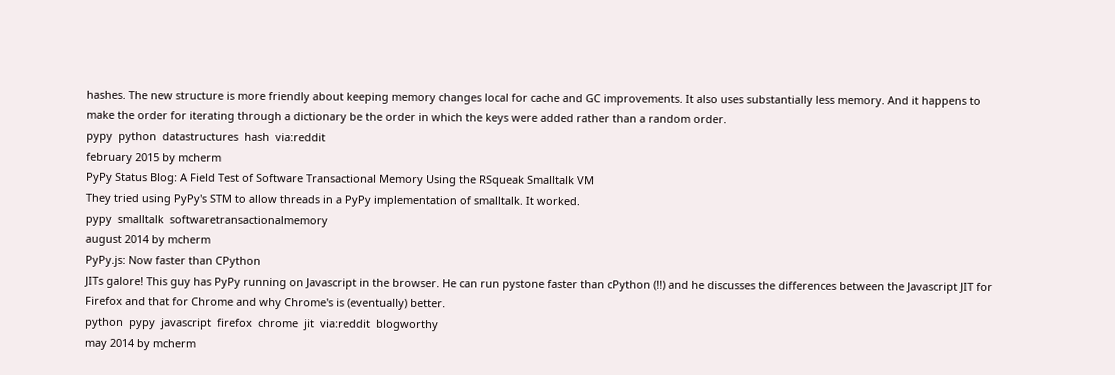hashes. The new structure is more friendly about keeping memory changes local for cache and GC improvements. It also uses substantially less memory. And it happens to make the order for iterating through a dictionary be the order in which the keys were added rather than a random order.
pypy  python  datastructures  hash  via:reddit
february 2015 by mcherm
PyPy Status Blog: A Field Test of Software Transactional Memory Using the RSqueak Smalltalk VM
They tried using PyPy's STM to allow threads in a PyPy implementation of smalltalk. It worked.
pypy  smalltalk  softwaretransactionalmemory
august 2014 by mcherm
PyPy.js: Now faster than CPython
JITs galore! This guy has PyPy running on Javascript in the browser. He can run pystone faster than cPython (!!) and he discusses the differences between the Javascript JIT for Firefox and that for Chrome and why Chrome's is (eventually) better.
python  pypy  javascript  firefox  chrome  jit  via:reddit  blogworthy
may 2014 by mcherm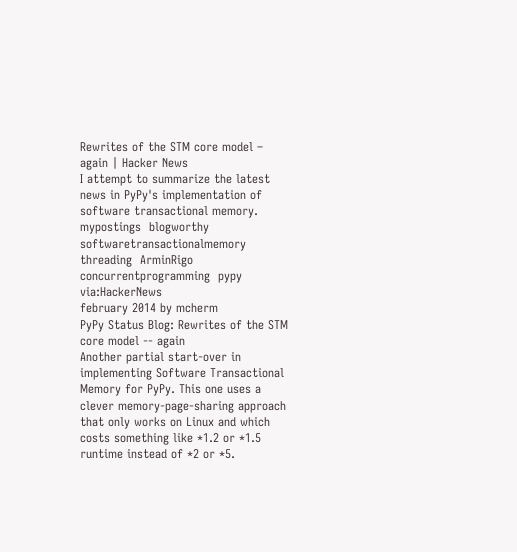Rewrites of the STM core model – again | Hacker News
I attempt to summarize the latest news in PyPy's implementation of software transactional memory.
mypostings  blogworthy  softwaretransactionalmemory  threading  ArminRigo  concurrentprogramming  pypy  via:HackerNews
february 2014 by mcherm
PyPy Status Blog: Rewrites of the STM core model -- again
Another partial start-over in implementing Software Transactional Memory for PyPy. This one uses a clever memory-page-sharing approach that only works on Linux and which costs something like *1.2 or *1.5 runtime instead of *2 or *5.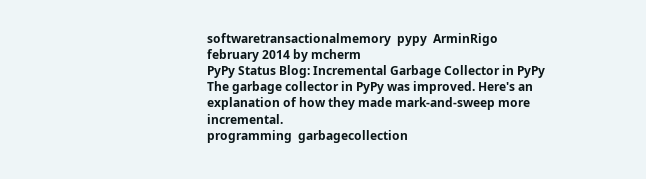softwaretransactionalmemory  pypy  ArminRigo
february 2014 by mcherm
PyPy Status Blog: Incremental Garbage Collector in PyPy
The garbage collector in PyPy was improved. Here's an explanation of how they made mark-and-sweep more incremental.
programming  garbagecollection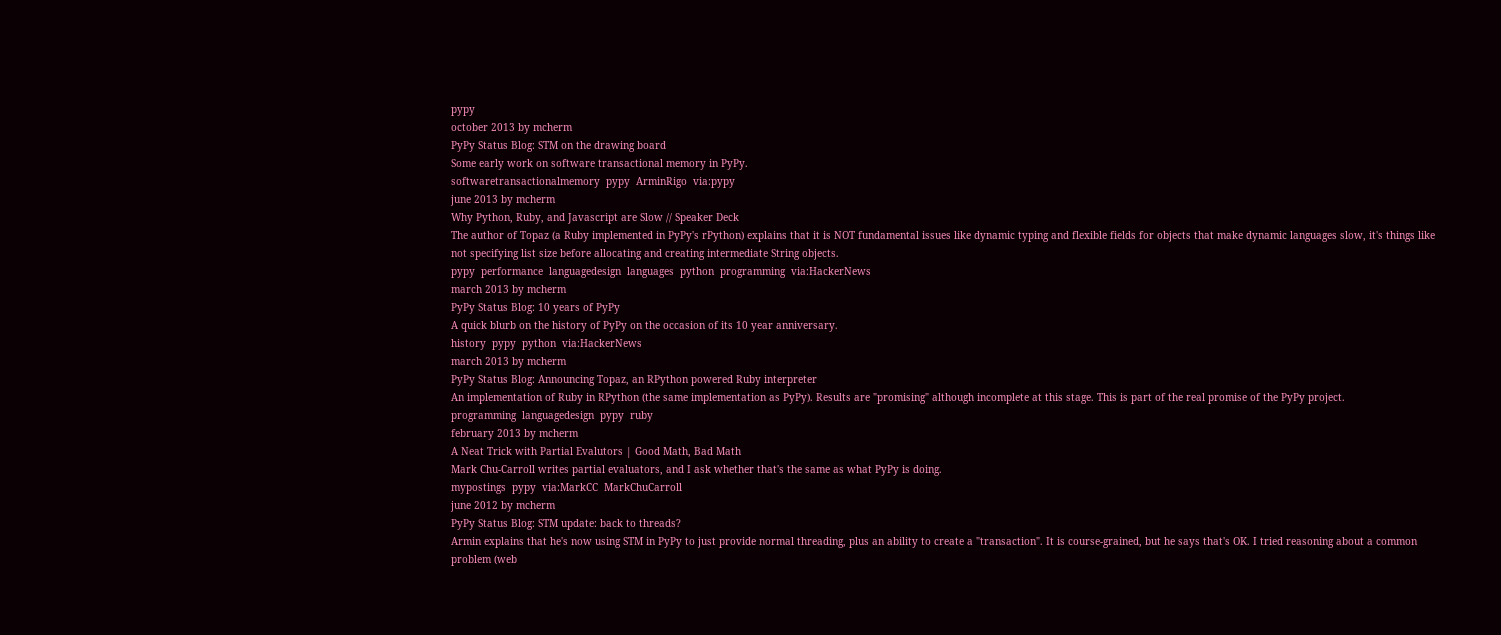pypy
october 2013 by mcherm
PyPy Status Blog: STM on the drawing board
Some early work on software transactional memory in PyPy.
softwaretransactionalmemory  pypy  ArminRigo  via:pypy
june 2013 by mcherm
Why Python, Ruby, and Javascript are Slow // Speaker Deck
The author of Topaz (a Ruby implemented in PyPy's rPython) explains that it is NOT fundamental issues like dynamic typing and flexible fields for objects that make dynamic languages slow, it's things like not specifying list size before allocating and creating intermediate String objects.
pypy  performance  languagedesign  languages  python  programming  via:HackerNews
march 2013 by mcherm
PyPy Status Blog: 10 years of PyPy
A quick blurb on the history of PyPy on the occasion of its 10 year anniversary.
history  pypy  python  via:HackerNews
march 2013 by mcherm
PyPy Status Blog: Announcing Topaz, an RPython powered Ruby interpreter
An implementation of Ruby in RPython (the same implementation as PyPy). Results are "promising" although incomplete at this stage. This is part of the real promise of the PyPy project.
programming  languagedesign  pypy  ruby
february 2013 by mcherm
A Neat Trick with Partial Evalutors | Good Math, Bad Math
Mark Chu-Carroll writes partial evaluators, and I ask whether that's the same as what PyPy is doing.
mypostings  pypy  via:MarkCC  MarkChuCarroll
june 2012 by mcherm
PyPy Status Blog: STM update: back to threads?
Armin explains that he's now using STM in PyPy to just provide normal threading, plus an ability to create a "transaction". It is course-grained, but he says that's OK. I tried reasoning about a common problem (web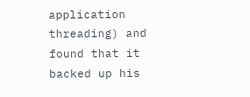application threading) and found that it backed up his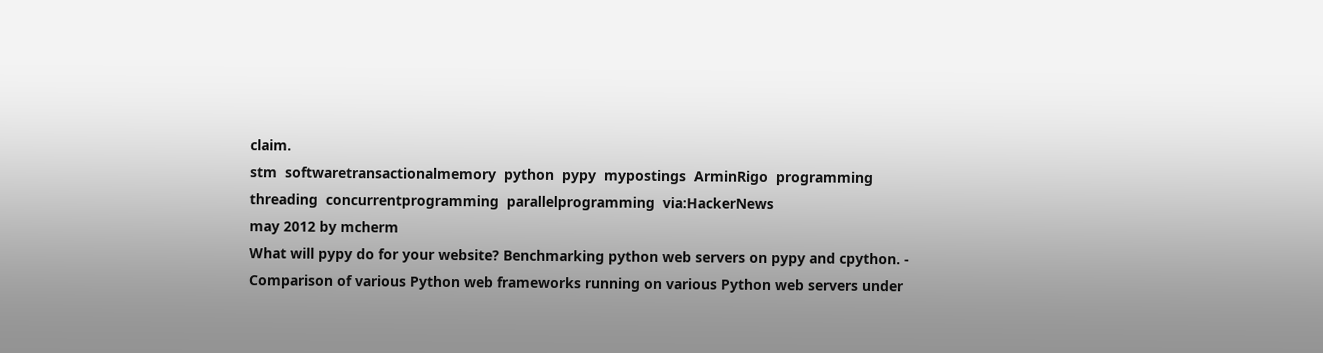claim.
stm  softwaretransactionalmemory  python  pypy  mypostings  ArminRigo  programming  threading  concurrentprogramming  parallelprogramming  via:HackerNews
may 2012 by mcherm
What will pypy do for your website? Benchmarking python web servers on pypy and cpython. -
Comparison of various Python web frameworks running on various Python web servers under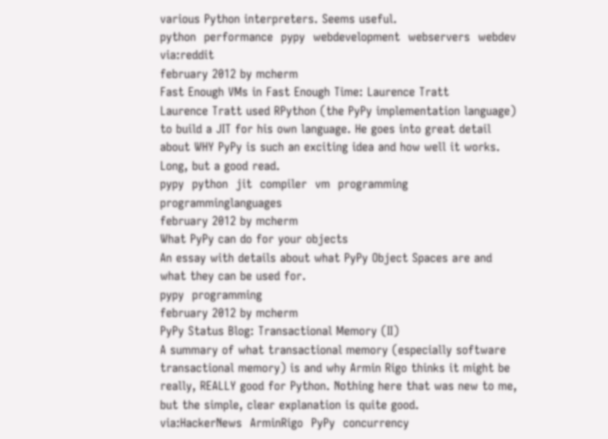various Python interpreters. Seems useful.
python  performance  pypy  webdevelopment  webservers  webdev  via:reddit
february 2012 by mcherm
Fast Enough VMs in Fast Enough Time: Laurence Tratt
Laurence Tratt used RPython (the PyPy implementation language) to build a JIT for his own language. He goes into great detail about WHY PyPy is such an exciting idea and how well it works. Long, but a good read.
pypy  python  jit  compiler  vm  programming  programminglanguages
february 2012 by mcherm
What PyPy can do for your objects
An essay with details about what PyPy Object Spaces are and what they can be used for.
pypy  programming
february 2012 by mcherm
PyPy Status Blog: Transactional Memory (II)
A summary of what transactional memory (especially software transactional memory) is and why Armin Rigo thinks it might be really, REALLY good for Python. Nothing here that was new to me, but the simple, clear explanation is quite good.
via:HackerNews  ArminRigo  PyPy  concurrency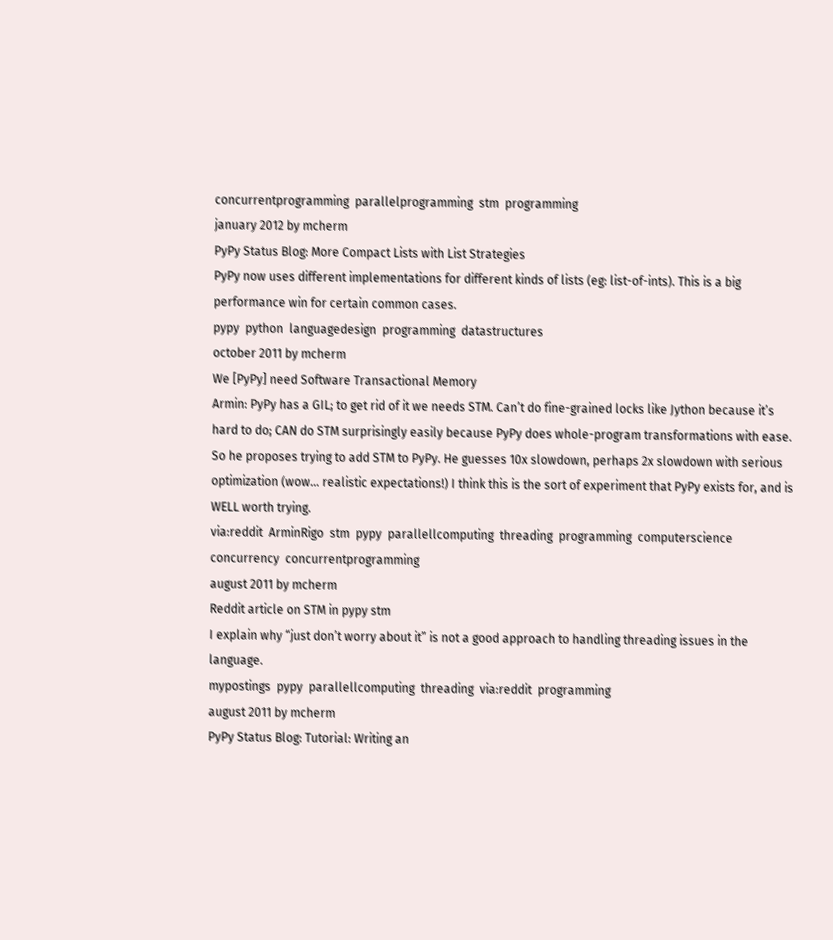concurrentprogramming  parallelprogramming  stm  programming
january 2012 by mcherm
PyPy Status Blog: More Compact Lists with List Strategies
PyPy now uses different implementations for different kinds of lists (eg: list-of-ints). This is a big performance win for certain common cases.
pypy  python  languagedesign  programming  datastructures
october 2011 by mcherm
We [PyPy] need Software Transactional Memory
Armin: PyPy has a GIL; to get rid of it we needs STM. Can’t do fine-grained locks like Jython because it’s hard to do; CAN do STM surprisingly easily because PyPy does whole-program transformations with ease. So he proposes trying to add STM to PyPy. He guesses 10x slowdown, perhaps 2x slowdown with serious optimization (wow… realistic expectations!) I think this is the sort of experiment that PyPy exists for, and is WELL worth trying.
via:reddit  ArminRigo  stm  pypy  parallellcomputing  threading  programming  computerscience  concurrency  concurrentprogramming
august 2011 by mcherm
Reddit article on STM in pypy stm
I explain why “just don’t worry about it” is not a good approach to handling threading issues in the language.
mypostings  pypy  parallellcomputing  threading  via:reddit  programming
august 2011 by mcherm
PyPy Status Blog: Tutorial: Writing an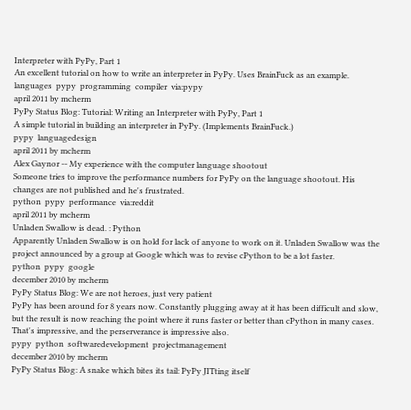Interpreter with PyPy, Part 1
An excellent tutorial on how to write an interpreter in PyPy. Uses BrainFuck as an example.
languages  pypy  programming  compiler  via:pypy
april 2011 by mcherm
PyPy Status Blog: Tutorial: Writing an Interpreter with PyPy, Part 1
A simple tutorial in building an interpreter in PyPy. (Implements BrainFuck.)
pypy  languagedesign
april 2011 by mcherm
Alex Gaynor -- My experience with the computer language shootout
Someone tries to improve the performance numbers for PyPy on the language shootout. His changes are not published and he's frustrated.
python  pypy  performance  via:reddit
april 2011 by mcherm
Unladen Swallow is dead. : Python
Apparently Unladen Swallow is on hold for lack of anyone to work on it. Unladen Swallow was the project announced by a group at Google which was to revise cPython to be a lot faster.
python  pypy  google
december 2010 by mcherm
PyPy Status Blog: We are not heroes, just very patient
PyPy has been around for 8 years now. Constantly plugging away at it has been difficult and slow, but the result is now reaching the point where it runs faster or better than cPython in many cases. That's impressive, and the perserverance is impressive also.
pypy  python  softwaredevelopment  projectmanagement
december 2010 by mcherm
PyPy Status Blog: A snake which bites its tail: PyPy JITting itself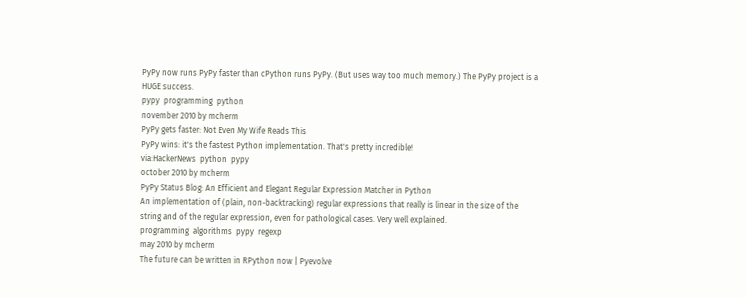PyPy now runs PyPy faster than cPython runs PyPy. (But uses way too much memory.) The PyPy project is a HUGE success.
pypy  programming  python
november 2010 by mcherm
PyPy gets faster: Not Even My Wife Reads This
PyPy wins: it's the fastest Python implementation. That's pretty incredible!
via:HackerNews  python  pypy
october 2010 by mcherm
PyPy Status Blog: An Efficient and Elegant Regular Expression Matcher in Python
An implementation of (plain, non-backtracking) regular expressions that really is linear in the size of the string and of the regular expression, even for pathological cases. Very well explained.
programming  algorithms  pypy  regexp
may 2010 by mcherm
The future can be written in RPython now | Pyevolve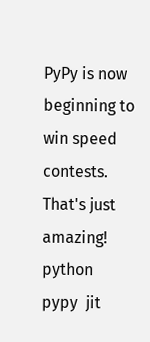PyPy is now beginning to win speed contests. That's just amazing!
python  pypy  jit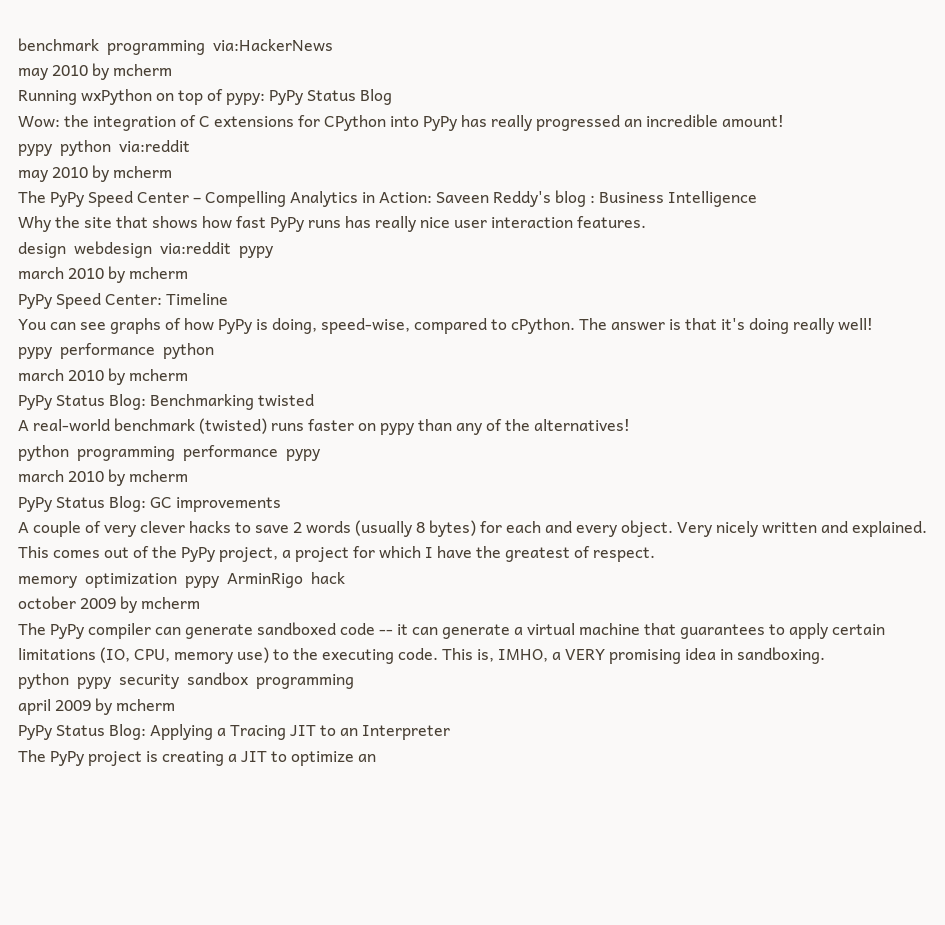benchmark  programming  via:HackerNews
may 2010 by mcherm
Running wxPython on top of pypy: PyPy Status Blog
Wow: the integration of C extensions for CPython into PyPy has really progressed an incredible amount!
pypy  python  via:reddit
may 2010 by mcherm
The PyPy Speed Center – Compelling Analytics in Action: Saveen Reddy's blog : Business Intelligence
Why the site that shows how fast PyPy runs has really nice user interaction features.
design  webdesign  via:reddit  pypy
march 2010 by mcherm
PyPy Speed Center: Timeline
You can see graphs of how PyPy is doing, speed-wise, compared to cPython. The answer is that it's doing really well!
pypy  performance  python
march 2010 by mcherm
PyPy Status Blog: Benchmarking twisted
A real-world benchmark (twisted) runs faster on pypy than any of the alternatives!
python  programming  performance  pypy
march 2010 by mcherm
PyPy Status Blog: GC improvements
A couple of very clever hacks to save 2 words (usually 8 bytes) for each and every object. Very nicely written and explained. This comes out of the PyPy project, a project for which I have the greatest of respect.
memory  optimization  pypy  ArminRigo  hack
october 2009 by mcherm
The PyPy compiler can generate sandboxed code -- it can generate a virtual machine that guarantees to apply certain limitations (IO, CPU, memory use) to the executing code. This is, IMHO, a VERY promising idea in sandboxing.
python  pypy  security  sandbox  programming
april 2009 by mcherm
PyPy Status Blog: Applying a Tracing JIT to an Interpreter
The PyPy project is creating a JIT to optimize an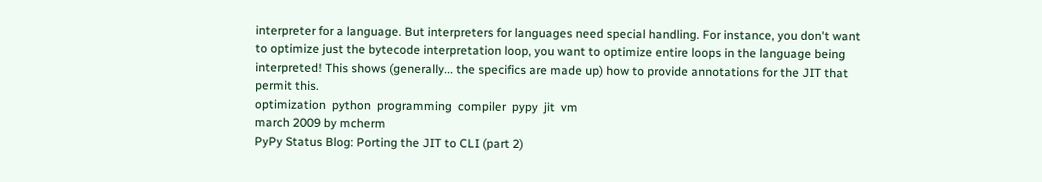interpreter for a language. But interpreters for languages need special handling. For instance, you don't want to optimize just the bytecode interpretation loop, you want to optimize entire loops in the language being interpreted! This shows (generally... the specifics are made up) how to provide annotations for the JIT that permit this.
optimization  python  programming  compiler  pypy  jit  vm
march 2009 by mcherm
PyPy Status Blog: Porting the JIT to CLI (part 2)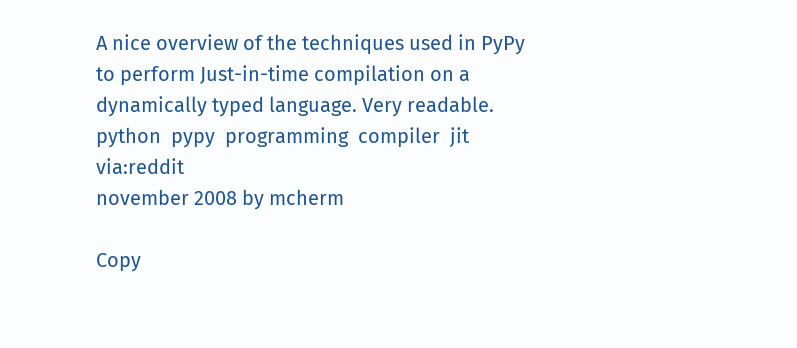A nice overview of the techniques used in PyPy to perform Just-in-time compilation on a dynamically typed language. Very readable.
python  pypy  programming  compiler  jit  via:reddit
november 2008 by mcherm

Copy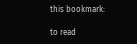this bookmark:

to read